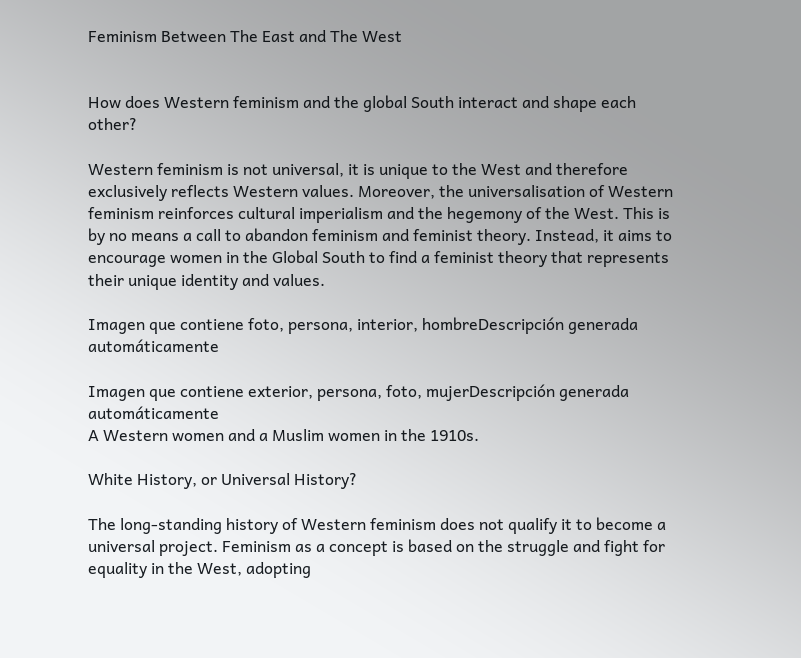Feminism Between The East and The West


How does Western feminism and the global South interact and shape each other?

Western feminism is not universal, it is unique to the West and therefore exclusively reflects Western values. Moreover, the universalisation of Western feminism reinforces cultural imperialism and the hegemony of the West. This is by no means a call to abandon feminism and feminist theory. Instead, it aims to encourage women in the Global South to find a feminist theory that represents their unique identity and values.

Imagen que contiene foto, persona, interior, hombreDescripción generada automáticamente

Imagen que contiene exterior, persona, foto, mujerDescripción generada automáticamente
A Western women and a Muslim women in the 1910s.

White History, or Universal History?

The long-standing history of Western feminism does not qualify it to become a universal project. Feminism as a concept is based on the struggle and fight for equality in the West, adopting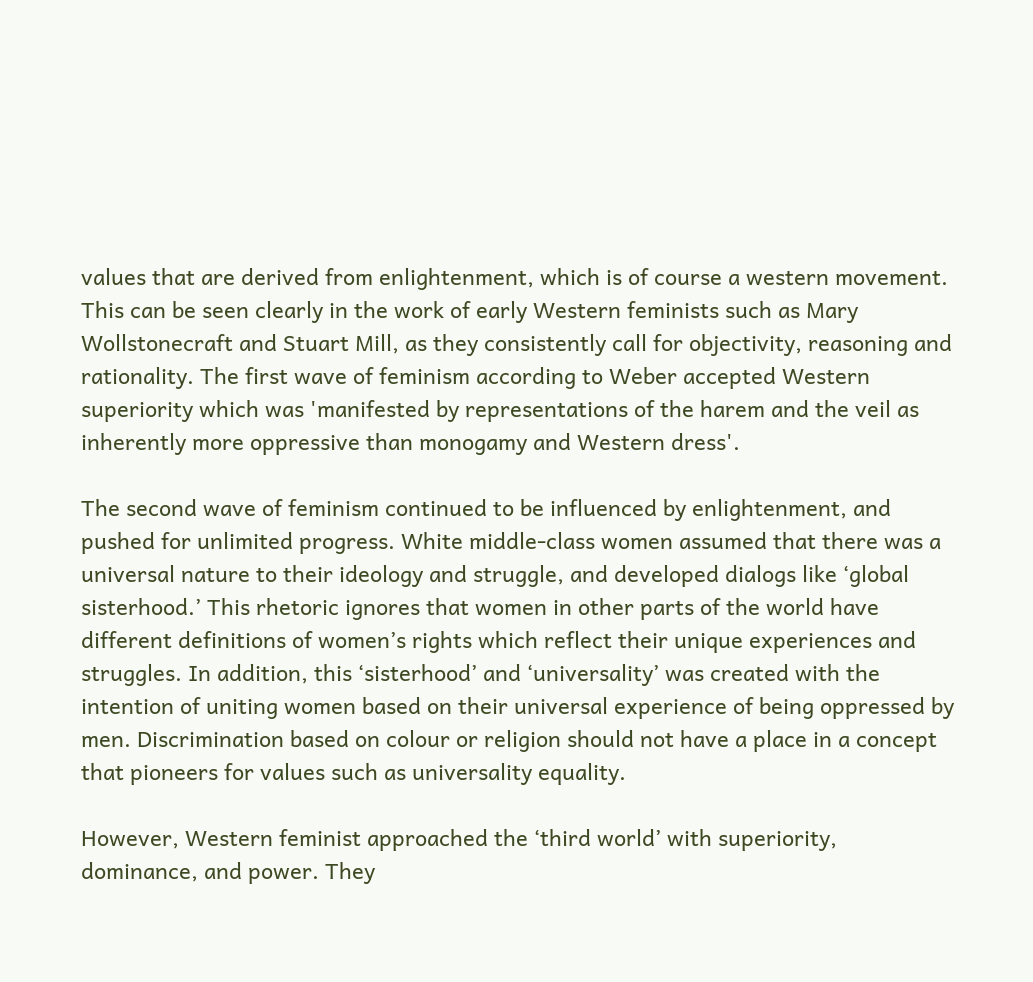values that are derived from enlightenment, which is of course a western movement. This can be seen clearly in the work of early Western feminists such as Mary Wollstonecraft and Stuart Mill, as they consistently call for objectivity, reasoning and rationality. The first wave of feminism according to Weber accepted Western superiority which was 'manifested by representations of the harem and the veil as inherently more oppressive than monogamy and Western dress'.

The second wave of feminism continued to be influenced by enlightenment, and pushed for unlimited progress. White middle-class women assumed that there was a universal nature to their ideology and struggle, and developed dialogs like ‘global sisterhood.’ This rhetoric ignores that women in other parts of the world have different definitions of women’s rights which reflect their unique experiences and struggles. In addition, this ‘sisterhood’ and ‘universality’ was created with the intention of uniting women based on their universal experience of being oppressed by men. Discrimination based on colour or religion should not have a place in a concept that pioneers for values such as universality equality.

However, Western feminist approached the ‘third world’ with superiority, dominance, and power. They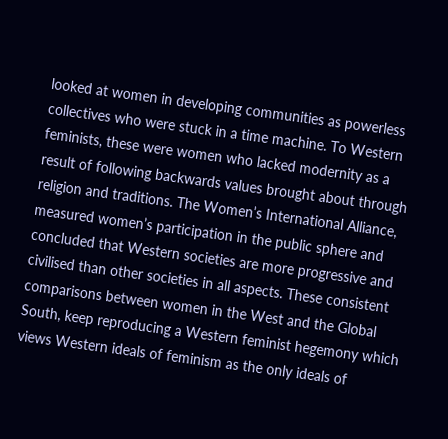looked at women in developing communities as powerless collectives who were stuck in a time machine. To Western feminists, these were women who lacked modernity as a result of following backwards values brought about through religion and traditions. The Women’s International Alliance, measured women’s participation in the public sphere and concluded that Western societies are more progressive and civilised than other societies in all aspects. These consistent comparisons between women in the West and the Global South, keep reproducing a Western feminist hegemony which views Western ideals of feminism as the only ideals of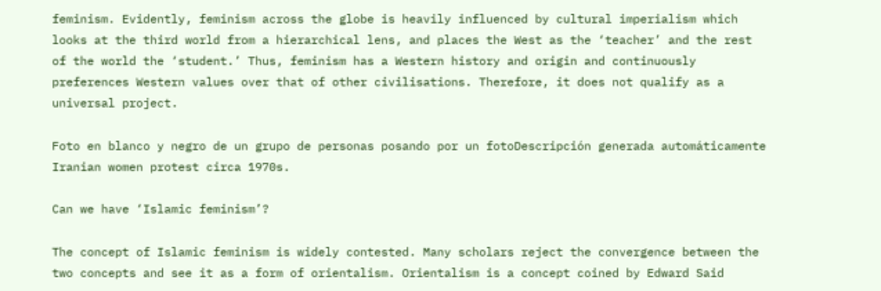feminism. Evidently, feminism across the globe is heavily influenced by cultural imperialism which looks at the third world from a hierarchical lens, and places the West as the ‘teacher’ and the rest of the world the ‘student.’ Thus, feminism has a Western history and origin and continuously preferences Western values over that of other civilisations. Therefore, it does not qualify as a universal project.

Foto en blanco y negro de un grupo de personas posando por un fotoDescripción generada automáticamente
Iranian women protest circa 1970s.

Can we have ‘Islamic feminism’?

The concept of Islamic feminism is widely contested. Many scholars reject the convergence between the two concepts and see it as a form of orientalism. Orientalism is a concept coined by Edward Said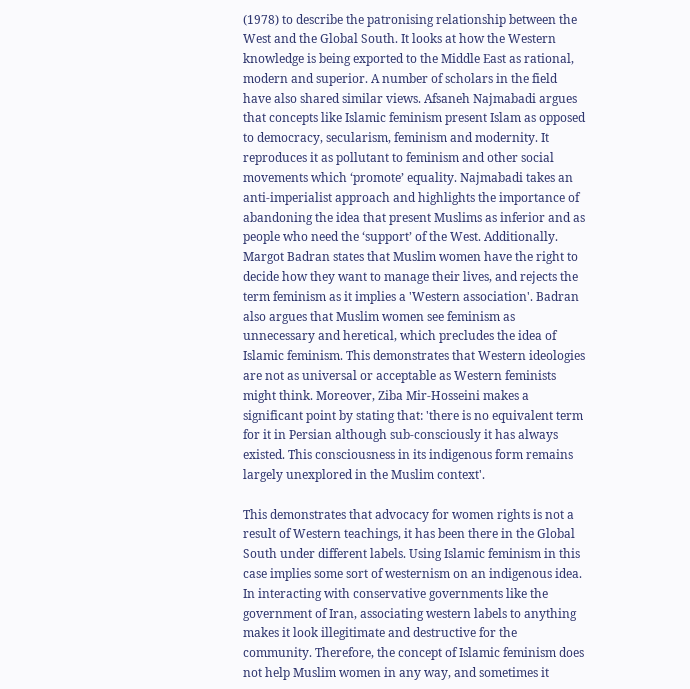(1978) to describe the patronising relationship between the West and the Global South. It looks at how the Western knowledge is being exported to the Middle East as rational, modern and superior. A number of scholars in the field have also shared similar views. Afsaneh Najmabadi argues that concepts like Islamic feminism present Islam as opposed to democracy, secularism, feminism and modernity. It reproduces it as pollutant to feminism and other social movements which ‘promote’ equality. Najmabadi takes an anti-imperialist approach and highlights the importance of abandoning the idea that present Muslims as inferior and as people who need the ‘support’ of the West. Additionally. Margot Badran states that Muslim women have the right to decide how they want to manage their lives, and rejects the term feminism as it implies a 'Western association'. Badran also argues that Muslim women see feminism as unnecessary and heretical, which precludes the idea of Islamic feminism. This demonstrates that Western ideologies are not as universal or acceptable as Western feminists might think. Moreover, Ziba Mir-Hosseini makes a significant point by stating that: 'there is no equivalent term for it in Persian although sub-consciously it has always existed. This consciousness in its indigenous form remains largely unexplored in the Muslim context'.

This demonstrates that advocacy for women rights is not a result of Western teachings, it has been there in the Global South under different labels. Using Islamic feminism in this case implies some sort of westernism on an indigenous idea. In interacting with conservative governments like the government of Iran, associating western labels to anything makes it look illegitimate and destructive for the community. Therefore, the concept of Islamic feminism does not help Muslim women in any way, and sometimes it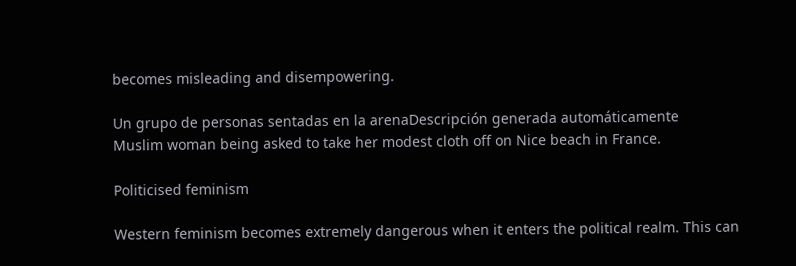becomes misleading and disempowering.

Un grupo de personas sentadas en la arenaDescripción generada automáticamente
Muslim woman being asked to take her modest cloth off on Nice beach in France.

Politicised feminism

Western feminism becomes extremely dangerous when it enters the political realm. This can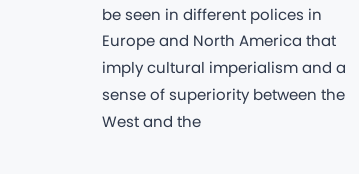be seen in different polices in Europe and North America that imply cultural imperialism and a sense of superiority between the West and the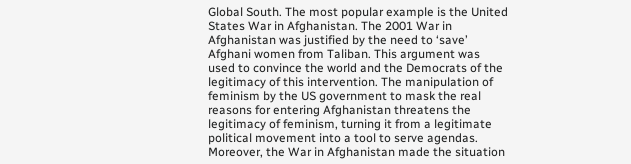Global South. The most popular example is the United States War in Afghanistan. The 2001 War in Afghanistan was justified by the need to ‘save’ Afghani women from Taliban. This argument was used to convince the world and the Democrats of the legitimacy of this intervention. The manipulation of feminism by the US government to mask the real reasons for entering Afghanistan threatens the legitimacy of feminism, turning it from a legitimate political movement into a tool to serve agendas. Moreover, the War in Afghanistan made the situation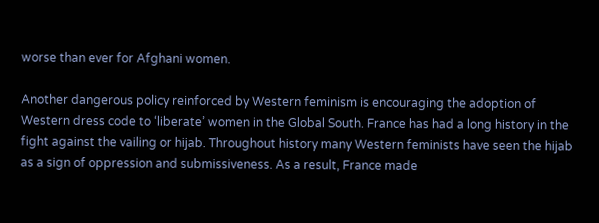worse than ever for Afghani women.

Another dangerous policy reinforced by Western feminism is encouraging the adoption of Western dress code to ‘liberate’ women in the Global South. France has had a long history in the fight against the vailing or hijab. Throughout history many Western feminists have seen the hijab as a sign of oppression and submissiveness. As a result, France made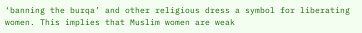‘banning the burqa’ and other religious dress a symbol for liberating women. This implies that Muslim women are weak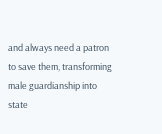and always need a patron to save them, transforming male guardianship into state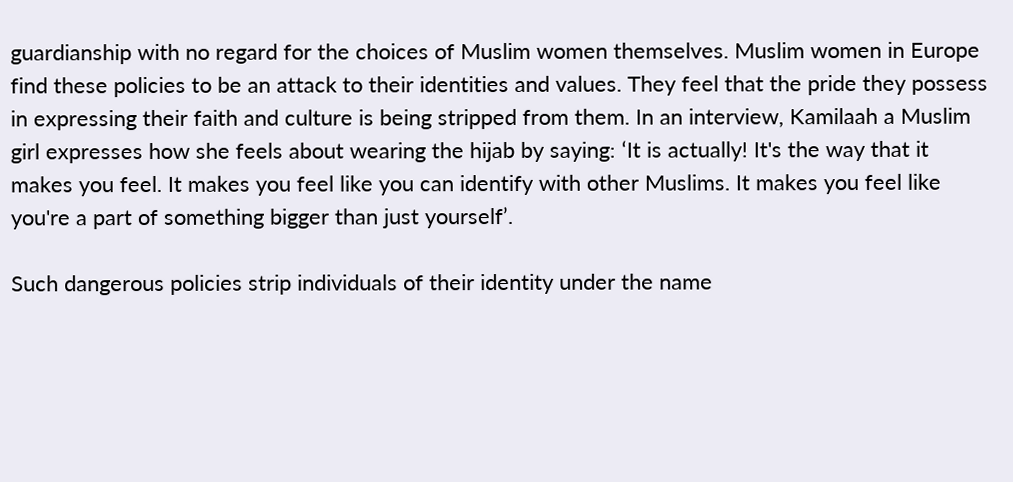guardianship with no regard for the choices of Muslim women themselves. Muslim women in Europe find these policies to be an attack to their identities and values. They feel that the pride they possess in expressing their faith and culture is being stripped from them. In an interview, Kamilaah a Muslim girl expresses how she feels about wearing the hijab by saying: ‘It is actually! It's the way that it makes you feel. It makes you feel like you can identify with other Muslims. It makes you feel like you're a part of something bigger than just yourself’.

Such dangerous policies strip individuals of their identity under the name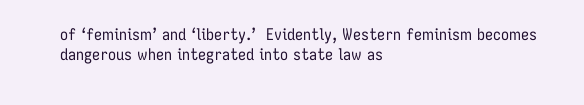of ‘feminism’ and ‘liberty.’  Evidently, Western feminism becomes dangerous when integrated into state law as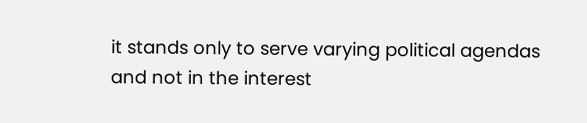it stands only to serve varying political agendas and not in the interest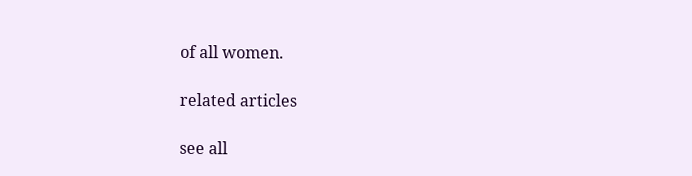of all women.

related articles

see all